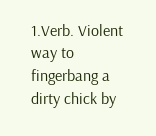1.Verb. Violent way to fingerbang a dirty chick by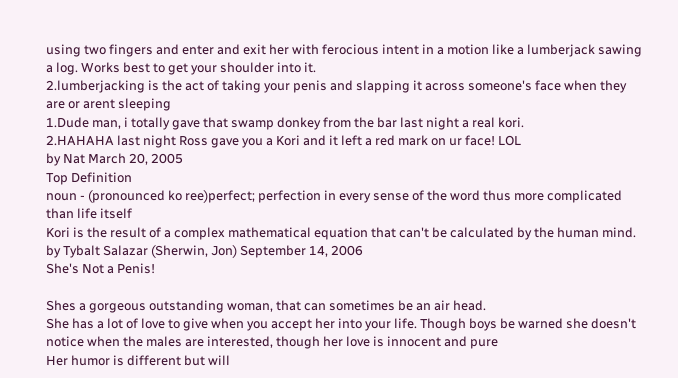using two fingers and enter and exit her with ferocious intent in a motion like a lumberjack sawing a log. Works best to get your shoulder into it.
2.lumberjacking is the act of taking your penis and slapping it across someone's face when they are or arent sleeping
1.Dude man, i totally gave that swamp donkey from the bar last night a real kori.
2.HAHAHA last night Ross gave you a Kori and it left a red mark on ur face! LOL
by Nat March 20, 2005
Top Definition
noun - (pronounced ko ree)perfect; perfection in every sense of the word thus more complicated than life itself
Kori is the result of a complex mathematical equation that can't be calculated by the human mind.
by Tybalt Salazar (Sherwin, Jon) September 14, 2006
She's Not a Penis!

Shes a gorgeous outstanding woman, that can sometimes be an air head.
She has a lot of love to give when you accept her into your life. Though boys be warned she doesn't notice when the males are interested, though her love is innocent and pure
Her humor is different but will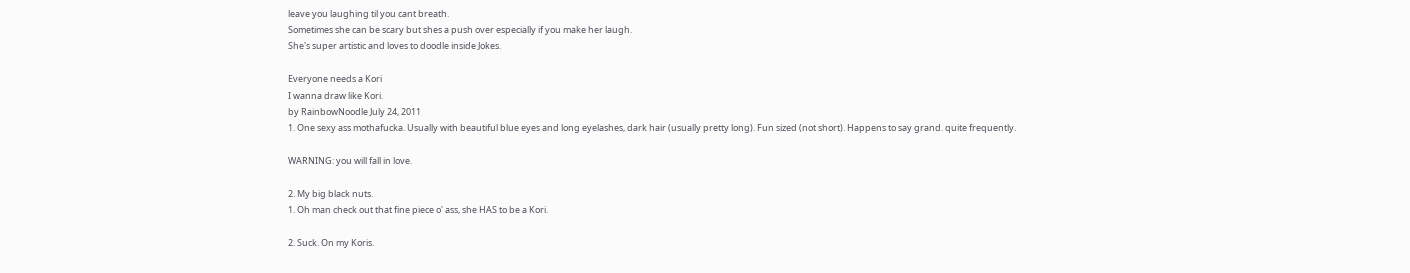leave you laughing til you cant breath.
Sometimes she can be scary but shes a push over especially if you make her laugh.
She's super artistic and loves to doodle inside Jokes.

Everyone needs a Kori
I wanna draw like Kori.
by RainbowNoodle July 24, 2011
1. One sexy ass mothafucka. Usually with beautiful blue eyes and long eyelashes, dark hair (usually pretty long). Fun sized (not short). Happens to say grand. quite frequently.

WARNING: you will fall in love.

2. My big black nuts.
1. Oh man check out that fine piece o' ass, she HAS to be a Kori.

2. Suck. On my Koris.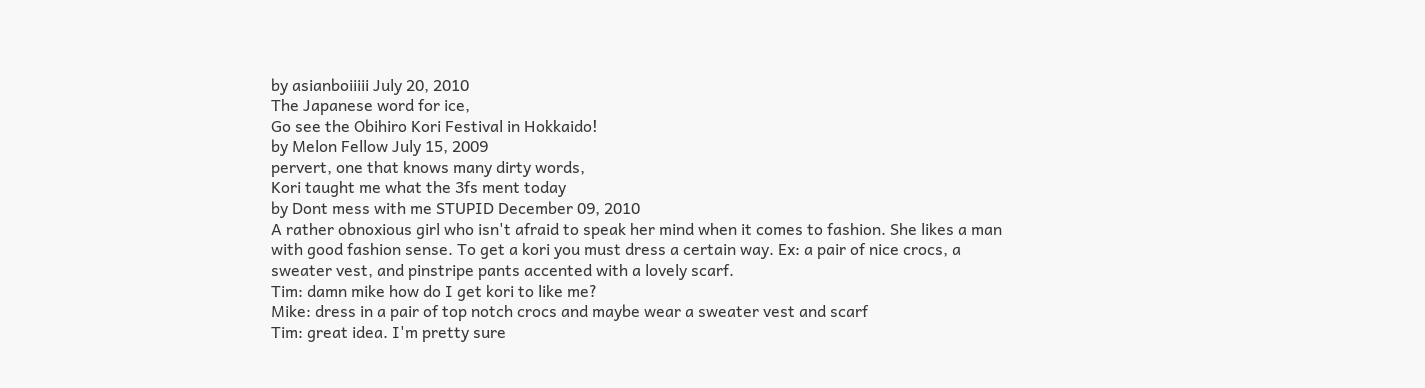by asianboiiiii July 20, 2010
The Japanese word for ice,
Go see the Obihiro Kori Festival in Hokkaido!
by Melon Fellow July 15, 2009
pervert, one that knows many dirty words,
Kori taught me what the 3fs ment today
by Dont mess with me STUPID December 09, 2010
A rather obnoxious girl who isn't afraid to speak her mind when it comes to fashion. She likes a man with good fashion sense. To get a kori you must dress a certain way. Ex: a pair of nice crocs, a sweater vest, and pinstripe pants accented with a lovely scarf.
Tim: damn mike how do I get kori to like me?
Mike: dress in a pair of top notch crocs and maybe wear a sweater vest and scarf
Tim: great idea. I'm pretty sure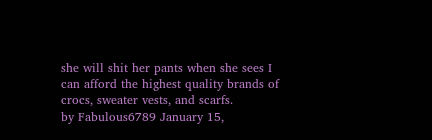she will shit her pants when she sees I can afford the highest quality brands of crocs, sweater vests, and scarfs.
by Fabulous6789 January 15,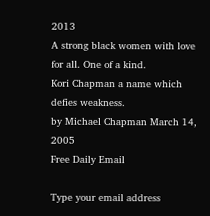2013
A strong black women with love for all. One of a kind.
Kori Chapman a name which defies weakness.
by Michael Chapman March 14, 2005
Free Daily Email

Type your email address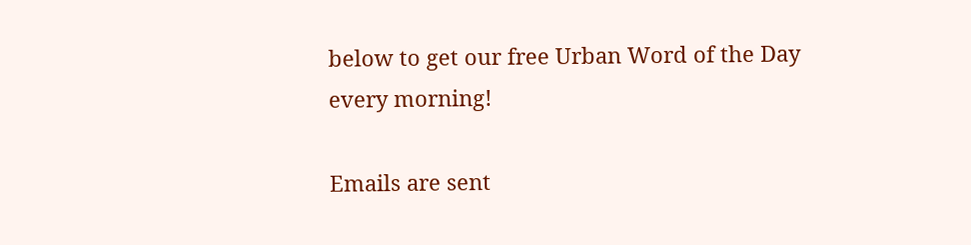below to get our free Urban Word of the Day every morning!

Emails are sent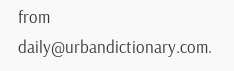from daily@urbandictionary.com.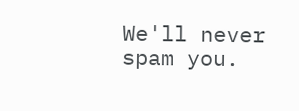We'll never spam you.